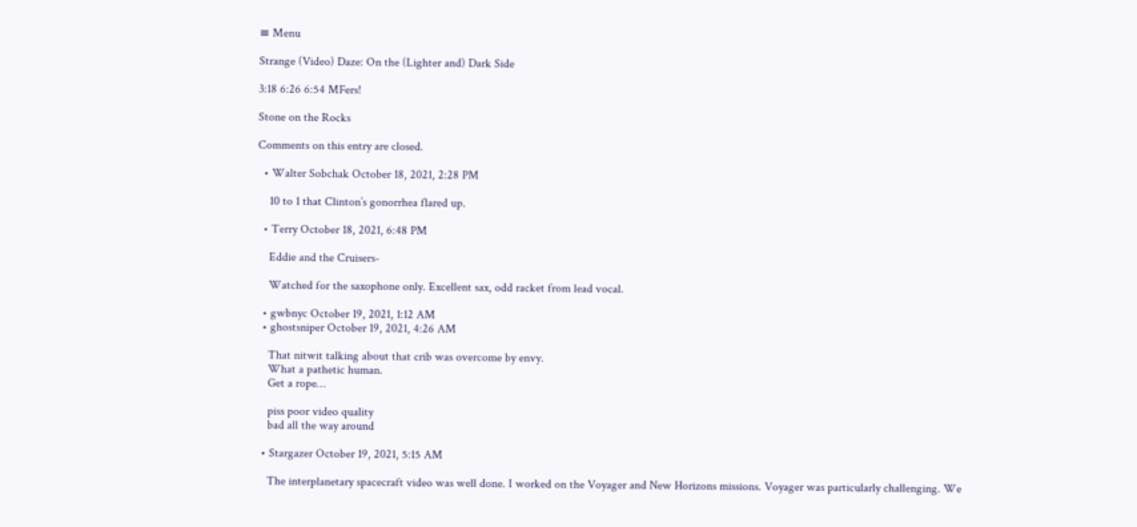≡ Menu

Strange (Video) Daze: On the (Lighter and) Dark Side

3:18 6:26 6:54 MFers!

Stone on the Rocks

Comments on this entry are closed.

  • Walter Sobchak October 18, 2021, 2:28 PM

    10 to 1 that Clinton’s gonorrhea flared up.

  • Terry October 18, 2021, 6:48 PM

    Eddie and the Cruisers-

    Watched for the saxophone only. Excellent sax, odd racket from lead vocal.

  • gwbnyc October 19, 2021, 1:12 AM
  • ghostsniper October 19, 2021, 4:26 AM

    That nitwit talking about that crib was overcome by envy.
    What a pathetic human.
    Get a rope…

    piss poor video quality
    bad all the way around

  • Stargazer October 19, 2021, 5:15 AM

    The interplanetary spacecraft video was well done. I worked on the Voyager and New Horizons missions. Voyager was particularly challenging. We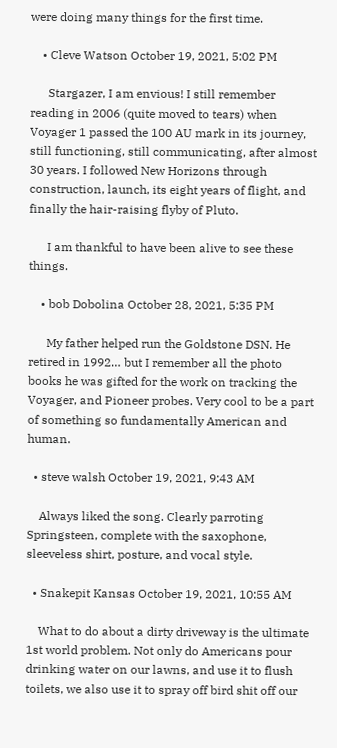were doing many things for the first time.

    • Cleve Watson October 19, 2021, 5:02 PM

      Stargazer, I am envious! I still remember reading in 2006 (quite moved to tears) when Voyager 1 passed the 100 AU mark in its journey, still functioning, still communicating, after almost 30 years. I followed New Horizons through construction, launch, its eight years of flight, and finally the hair-raising flyby of Pluto.

      I am thankful to have been alive to see these things.

    • bob Dobolina October 28, 2021, 5:35 PM

      My father helped run the Goldstone DSN. He retired in 1992… but I remember all the photo books he was gifted for the work on tracking the Voyager, and Pioneer probes. Very cool to be a part of something so fundamentally American and human.

  • steve walsh October 19, 2021, 9:43 AM

    Always liked the song. Clearly parroting Springsteen, complete with the saxophone, sleeveless shirt, posture, and vocal style.

  • Snakepit Kansas October 19, 2021, 10:55 AM

    What to do about a dirty driveway is the ultimate 1st world problem. Not only do Americans pour drinking water on our lawns, and use it to flush toilets, we also use it to spray off bird shit off our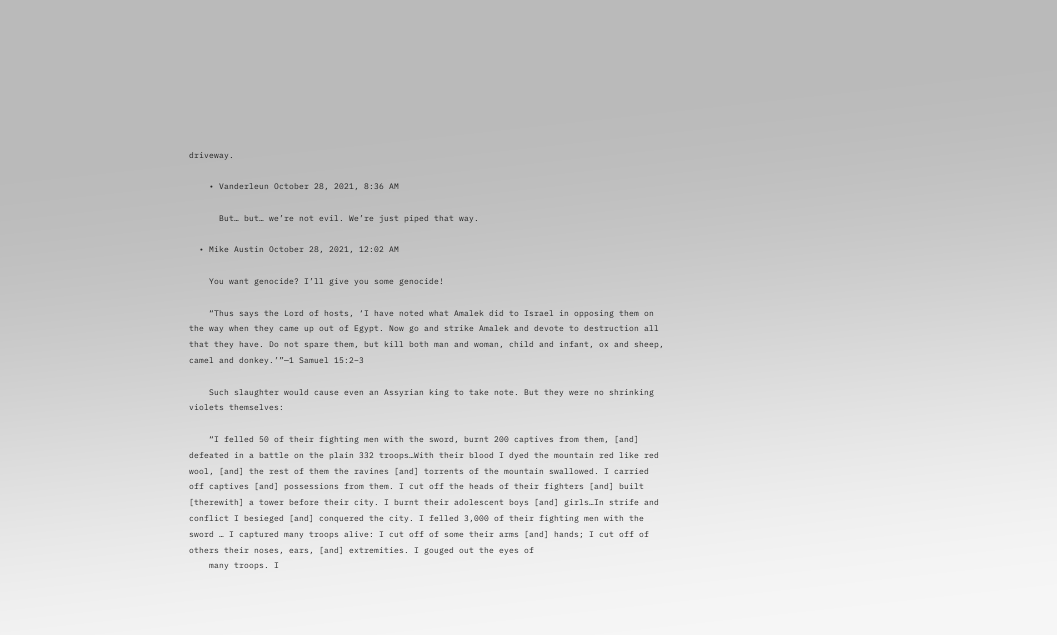driveway.

    • Vanderleun October 28, 2021, 8:36 AM

      But… but… we’re not evil. We’re just piped that way.

  • Mike Austin October 28, 2021, 12:02 AM

    You want genocide? I’ll give you some genocide!

    “Thus says the Lord of hosts, ‘I have noted what Amalek did to Israel in opposing them on the way when they came up out of Egypt. Now go and strike Amalek and devote to destruction all that they have. Do not spare them, but kill both man and woman, child and infant, ox and sheep, camel and donkey.’”—1 Samuel 15:2–3

    Such slaughter would cause even an Assyrian king to take note. But they were no shrinking violets themselves:

    “I felled 50 of their fighting men with the sword, burnt 200 captives from them, [and] defeated in a battle on the plain 332 troops…With their blood I dyed the mountain red like red wool, [and] the rest of them the ravines [and] torrents of the mountain swallowed. I carried off captives [and] possessions from them. I cut off the heads of their fighters [and] built [therewith] a tower before their city. I burnt their adolescent boys [and] girls…In strife and conflict I besieged [and] conquered the city. I felled 3,000 of their fighting men with the sword … I captured many troops alive: I cut off of some their arms [and] hands; I cut off of others their noses, ears, [and] extremities. I gouged out the eyes of
    many troops. I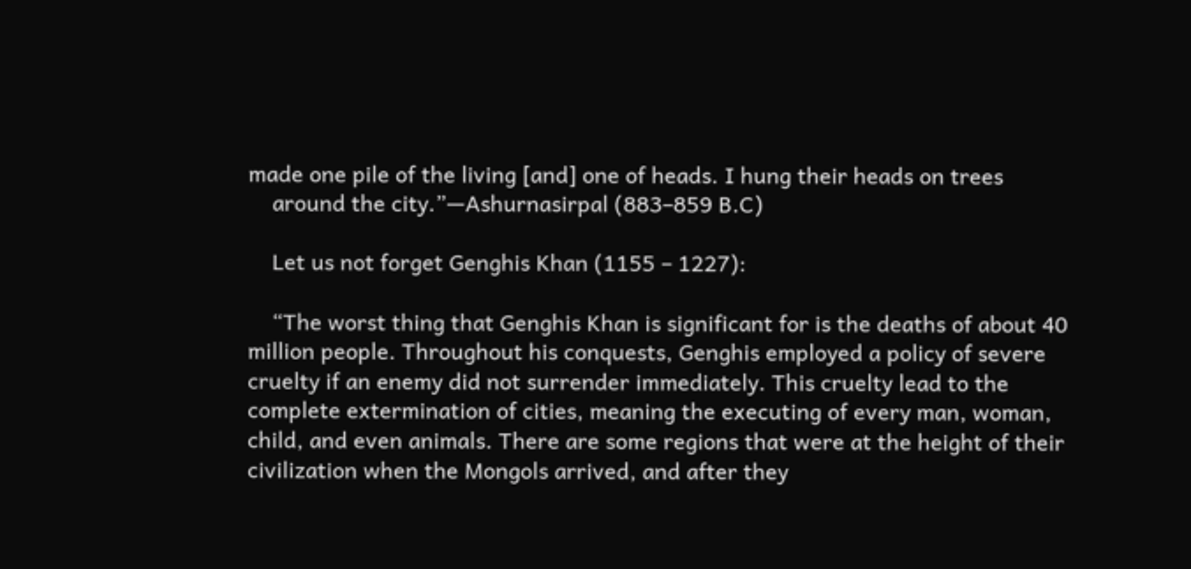made one pile of the living [and] one of heads. I hung their heads on trees
    around the city.”—Ashurnasirpal (883–859 B.C)

    Let us not forget Genghis Khan (1155 – 1227):

    “The worst thing that Genghis Khan is significant for is the deaths of about 40 million people. Throughout his conquests, Genghis employed a policy of severe cruelty if an enemy did not surrender immediately. This cruelty lead to the complete extermination of cities, meaning the executing of every man, woman, child, and even animals. There are some regions that were at the height of their civilization when the Mongols arrived, and after they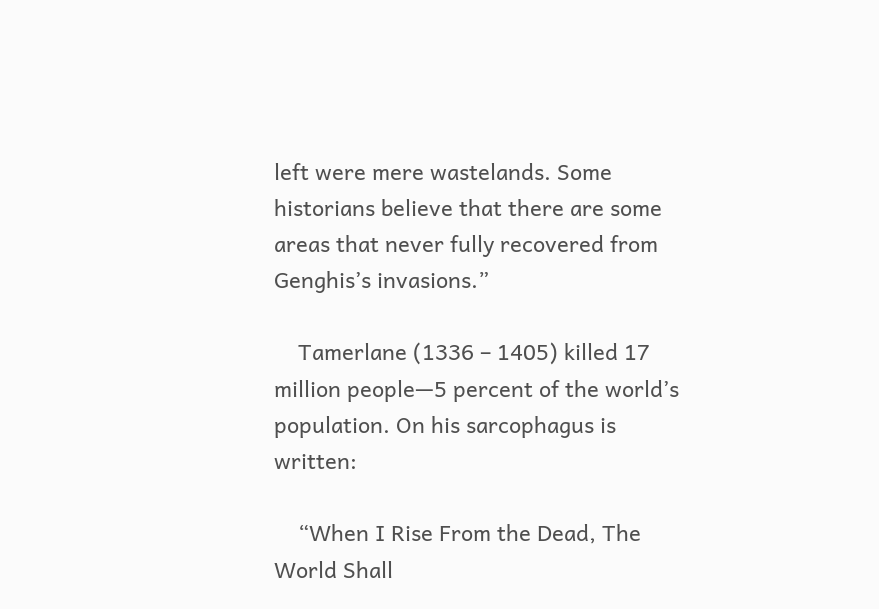left were mere wastelands. Some historians believe that there are some areas that never fully recovered from Genghis’s invasions.”

    Tamerlane (1336 – 1405) killed 17 million people—5 percent of the world’s population. On his sarcophagus is written:

    “When I Rise From the Dead, The World Shall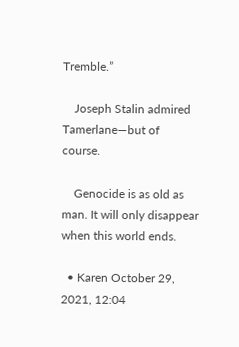Tremble.”

    Joseph Stalin admired Tamerlane—but of course.

    Genocide is as old as man. It will only disappear when this world ends.

  • Karen October 29, 2021, 12:04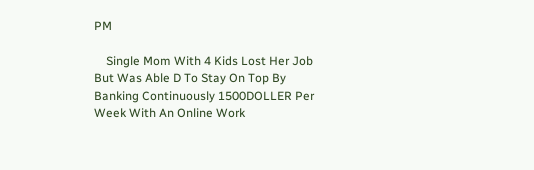PM

    Single Mom With 4 Kids Lost Her Job But Was Able D To Stay On Top By Banking Continuously 1500DOLLER Per Week With An Online Work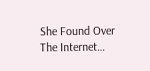She Found Over The Internet…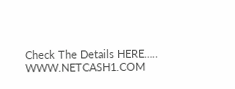Check The Details HERE….. WWW.NETCASH1.COM